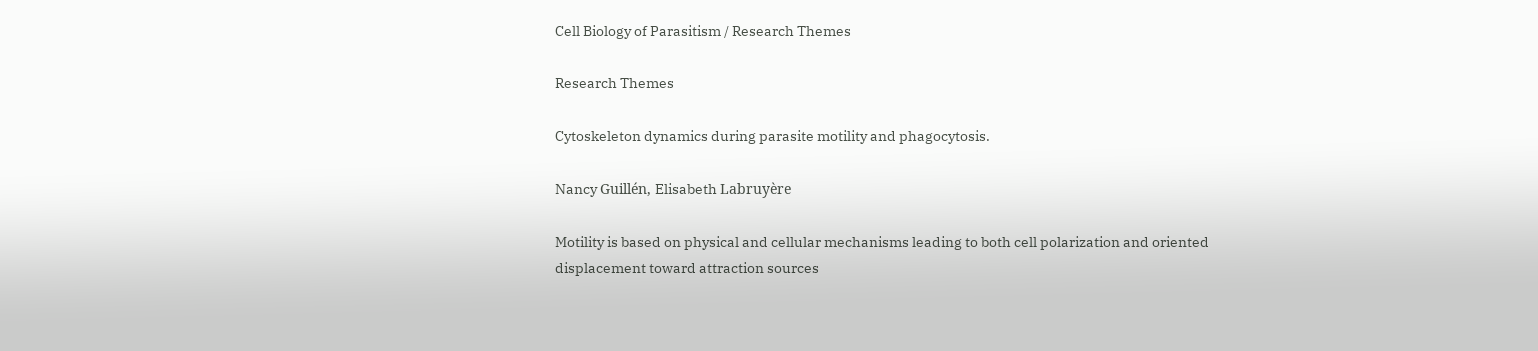Cell Biology of Parasitism / Research Themes

Research Themes

Cytoskeleton dynamics during parasite motility and phagocytosis.

Nancy Guillén, Elisabeth Labruyère

Motility is based on physical and cellular mechanisms leading to both cell polarization and oriented displacement toward attraction sources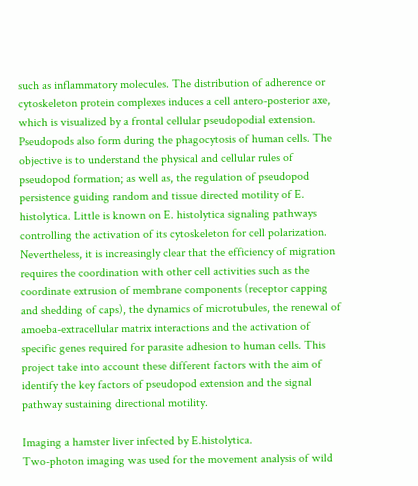such as inflammatory molecules. The distribution of adherence or cytoskeleton protein complexes induces a cell antero-posterior axe, which is visualized by a frontal cellular pseudopodial extension. Pseudopods also form during the phagocytosis of human cells. The objective is to understand the physical and cellular rules of pseudopod formation; as well as, the regulation of pseudopod persistence guiding random and tissue directed motility of E. histolytica. Little is known on E. histolytica signaling pathways controlling the activation of its cytoskeleton for cell polarization. Nevertheless, it is increasingly clear that the efficiency of migration requires the coordination with other cell activities such as the coordinate extrusion of membrane components (receptor capping and shedding of caps), the dynamics of microtubules, the renewal of amoeba-extracellular matrix interactions and the activation of specific genes required for parasite adhesion to human cells. This project take into account these different factors with the aim of identify the key factors of pseudopod extension and the signal pathway sustaining directional motility.

Imaging a hamster liver infected by E.histolytica.
Two-photon imaging was used for the movement analysis of wild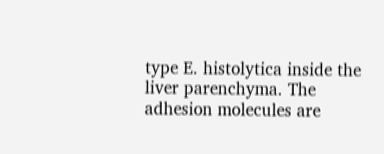type E. histolytica inside the liver parenchyma. The adhesion molecules are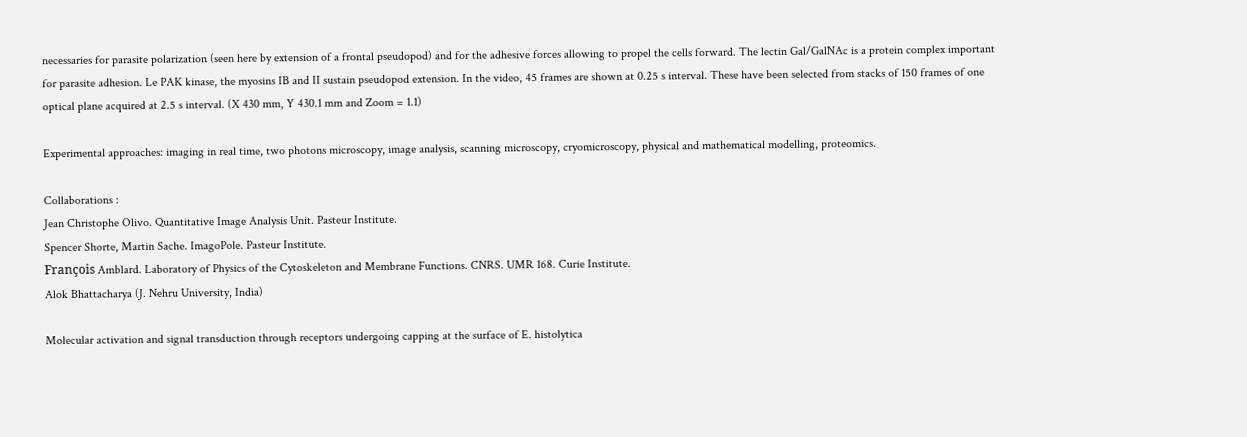necessaries for parasite polarization (seen here by extension of a frontal pseudopod) and for the adhesive forces allowing to propel the cells forward. The lectin Gal/GalNAc is a protein complex important for parasite adhesion. Le PAK kinase, the myosins IB and II sustain pseudopod extension. In the video, 45 frames are shown at 0.25 s interval. These have been selected from stacks of 150 frames of one optical plane acquired at 2.5 s interval. (X 430 mm, Y 430.1 mm and Zoom = 1.1)

Experimental approaches: imaging in real time, two photons microscopy, image analysis, scanning microscopy, cryomicroscopy, physical and mathematical modelling, proteomics.

Collaborations :
Jean Christophe Olivo. Quantitative Image Analysis Unit. Pasteur Institute.
Spencer Shorte, Martin Sache. ImagoPole. Pasteur Institute.
François Amblard. Laboratory of Physics of the Cytoskeleton and Membrane Functions. CNRS. UMR 168. Curie Institute.
Alok Bhattacharya (J. Nehru University, India)

Molecular activation and signal transduction through receptors undergoing capping at the surface of E. histolytica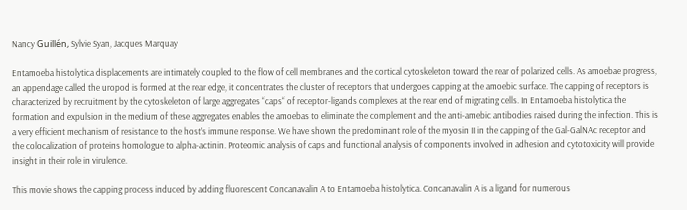Nancy Guillén, Sylvie Syan, Jacques Marquay

Entamoeba histolytica displacements are intimately coupled to the flow of cell membranes and the cortical cytoskeleton toward the rear of polarized cells. As amoebae progress, an appendage called the uropod is formed at the rear edge, it concentrates the cluster of receptors that undergoes capping at the amoebic surface. The capping of receptors is characterized by recruitment by the cytoskeleton of large aggregates “caps“ of receptor-ligands complexes at the rear end of migrating cells. In Entamoeba histolytica the formation and expulsion in the medium of these aggregates enables the amoebas to eliminate the complement and the anti-amebic antibodies raised during the infection. This is a very efficient mechanism of resistance to the host’s immune response. We have shown the predominant role of the myosin II in the capping of the Gal-GalNAc receptor and the colocalization of proteins homologue to alpha-actinin. Proteomic analysis of caps and functional analysis of components involved in adhesion and cytotoxicity will provide insight in their role in virulence.

This movie shows the capping process induced by adding fluorescent Concanavalin A to Entamoeba histolytica. Concanavalin A is a ligand for numerous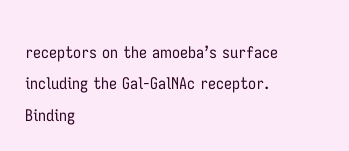receptors on the amoeba’s surface including the Gal-GalNAc receptor. Binding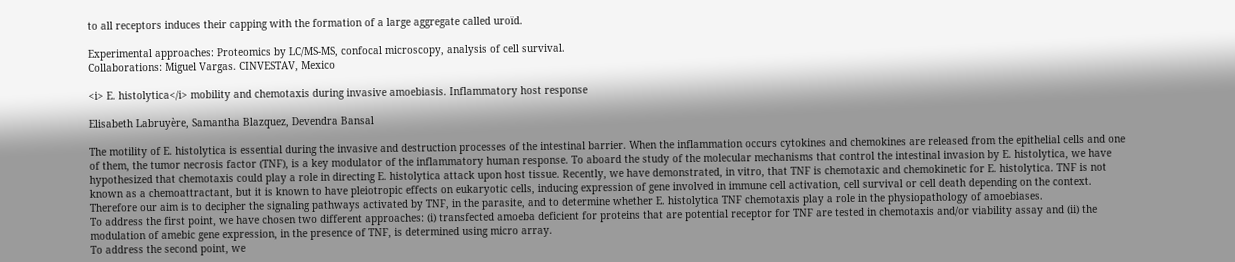to all receptors induces their capping with the formation of a large aggregate called uroïd.

Experimental approaches: Proteomics by LC/MS-MS, confocal microscopy, analysis of cell survival.
Collaborations: Miguel Vargas. CINVESTAV, Mexico

<i> E. histolytica</i> mobility and chemotaxis during invasive amoebiasis. Inflammatory host response

Elisabeth Labruyère, Samantha Blazquez, Devendra Bansal

The motility of E. histolytica is essential during the invasive and destruction processes of the intestinal barrier. When the inflammation occurs cytokines and chemokines are released from the epithelial cells and one of them, the tumor necrosis factor (TNF), is a key modulator of the inflammatory human response. To aboard the study of the molecular mechanisms that control the intestinal invasion by E. histolytica, we have hypothesized that chemotaxis could play a role in directing E. histolytica attack upon host tissue. Recently, we have demonstrated, in vitro, that TNF is chemotaxic and chemokinetic for E. histolytica. TNF is not known as a chemoattractant, but it is known to have pleiotropic effects on eukaryotic cells, inducing expression of gene involved in immune cell activation, cell survival or cell death depending on the context. Therefore our aim is to decipher the signaling pathways activated by TNF, in the parasite, and to determine whether E. histolytica TNF chemotaxis play a role in the physiopathology of amoebiases.
To address the first point, we have chosen two different approaches: (i) transfected amoeba deficient for proteins that are potential receptor for TNF are tested in chemotaxis and/or viability assay and (ii) the modulation of amebic gene expression, in the presence of TNF, is determined using micro array.
To address the second point, we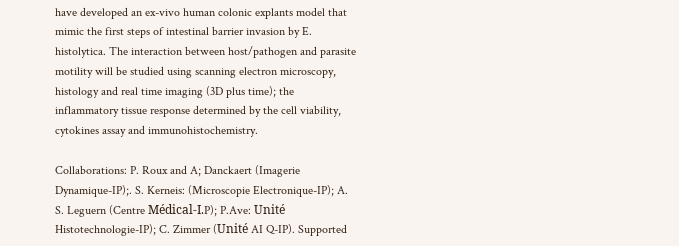have developed an ex-vivo human colonic explants model that mimic the first steps of intestinal barrier invasion by E. histolytica. The interaction between host/pathogen and parasite motility will be studied using scanning electron microscopy, histology and real time imaging (3D plus time); the inflammatory tissue response determined by the cell viability, cytokines assay and immunohistochemistry.

Collaborations: P. Roux and A; Danckaert (Imagerie Dynamique-IP);. S. Kerneis: (Microscopie Electronique-IP); A. S. Leguern (Centre Médical-I.P); P.Ave: Unité Histotechnologie-IP); C. Zimmer (Unité AI Q-IP). Supported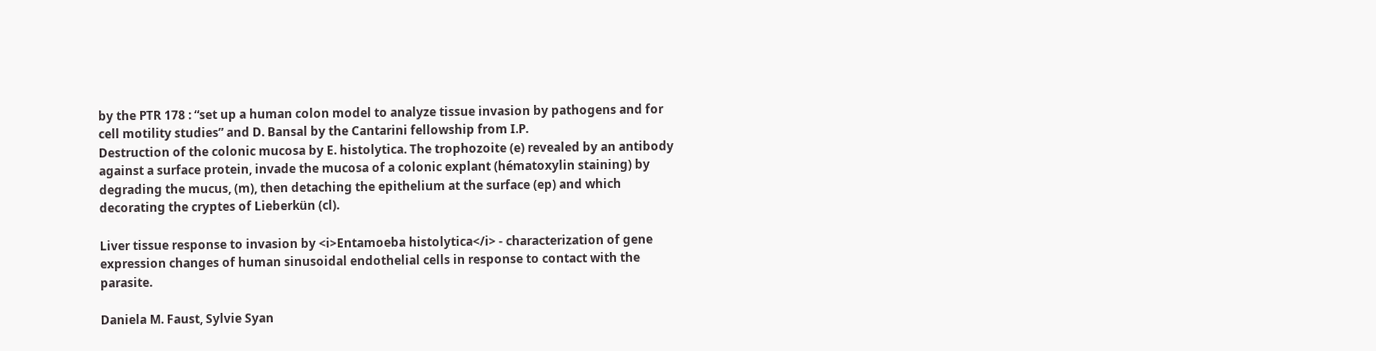by the PTR 178 : “set up a human colon model to analyze tissue invasion by pathogens and for cell motility studies” and D. Bansal by the Cantarini fellowship from I.P.
Destruction of the colonic mucosa by E. histolytica. The trophozoite (e) revealed by an antibody against a surface protein, invade the mucosa of a colonic explant (hématoxylin staining) by degrading the mucus, (m), then detaching the epithelium at the surface (ep) and which decorating the cryptes of Lieberkün (cl).

Liver tissue response to invasion by <i>Entamoeba histolytica</i> - characterization of gene expression changes of human sinusoidal endothelial cells in response to contact with the parasite.

Daniela M. Faust, Sylvie Syan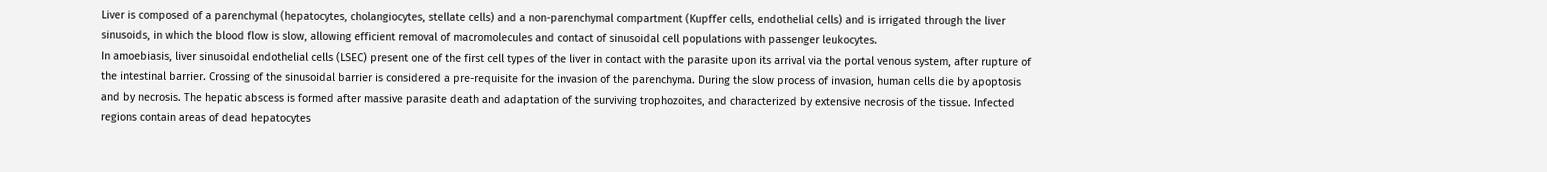Liver is composed of a parenchymal (hepatocytes, cholangiocytes, stellate cells) and a non-parenchymal compartment (Kupffer cells, endothelial cells) and is irrigated through the liver sinusoids, in which the blood flow is slow, allowing efficient removal of macromolecules and contact of sinusoidal cell populations with passenger leukocytes.
In amoebiasis, liver sinusoidal endothelial cells (LSEC) present one of the first cell types of the liver in contact with the parasite upon its arrival via the portal venous system, after rupture of the intestinal barrier. Crossing of the sinusoidal barrier is considered a pre-requisite for the invasion of the parenchyma. During the slow process of invasion, human cells die by apoptosis and by necrosis. The hepatic abscess is formed after massive parasite death and adaptation of the surviving trophozoites, and characterized by extensive necrosis of the tissue. Infected regions contain areas of dead hepatocytes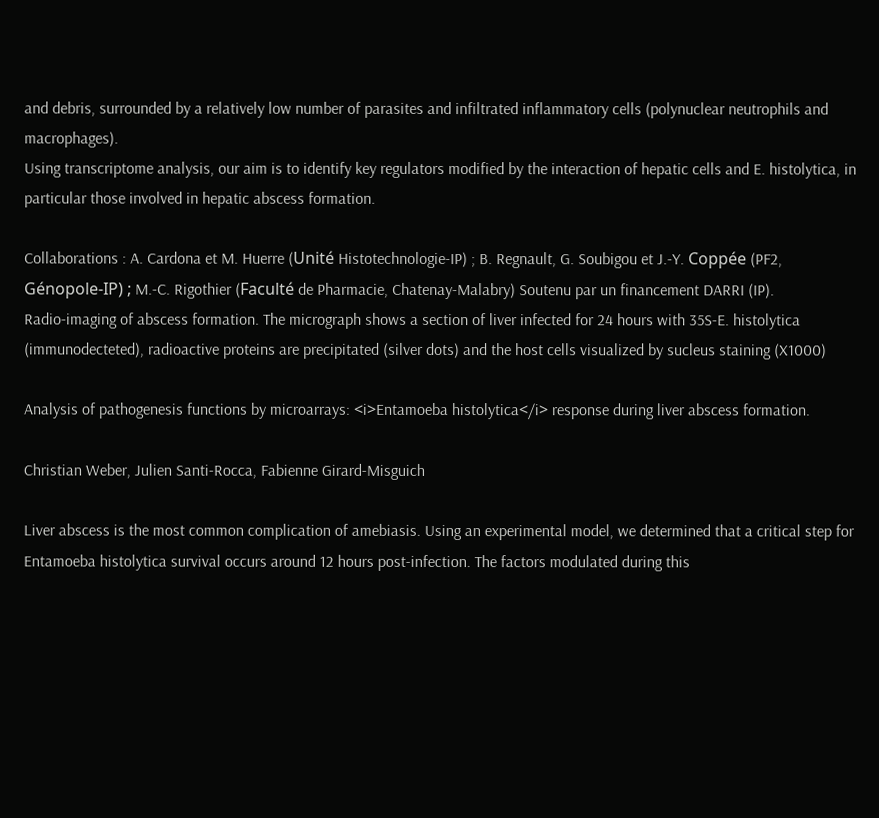and debris, surrounded by a relatively low number of parasites and infiltrated inflammatory cells (polynuclear neutrophils and macrophages).
Using transcriptome analysis, our aim is to identify key regulators modified by the interaction of hepatic cells and E. histolytica, in particular those involved in hepatic abscess formation.

Collaborations : A. Cardona et M. Huerre (Unité Histotechnologie-IP) ; B. Regnault, G. Soubigou et J.-Y. Coppée (PF2, Génopole-IP) ; M.-C. Rigothier (Faculté de Pharmacie, Chatenay-Malabry) Soutenu par un financement DARRI (IP).
Radio-imaging of abscess formation. The micrograph shows a section of liver infected for 24 hours with 35S-E. histolytica (immunodecteted), radioactive proteins are precipitated (silver dots) and the host cells visualized by sucleus staining (X1000)

Analysis of pathogenesis functions by microarrays: <i>Entamoeba histolytica</i> response during liver abscess formation.

Christian Weber, Julien Santi-Rocca, Fabienne Girard-Misguich

Liver abscess is the most common complication of amebiasis. Using an experimental model, we determined that a critical step for Entamoeba histolytica survival occurs around 12 hours post-infection. The factors modulated during this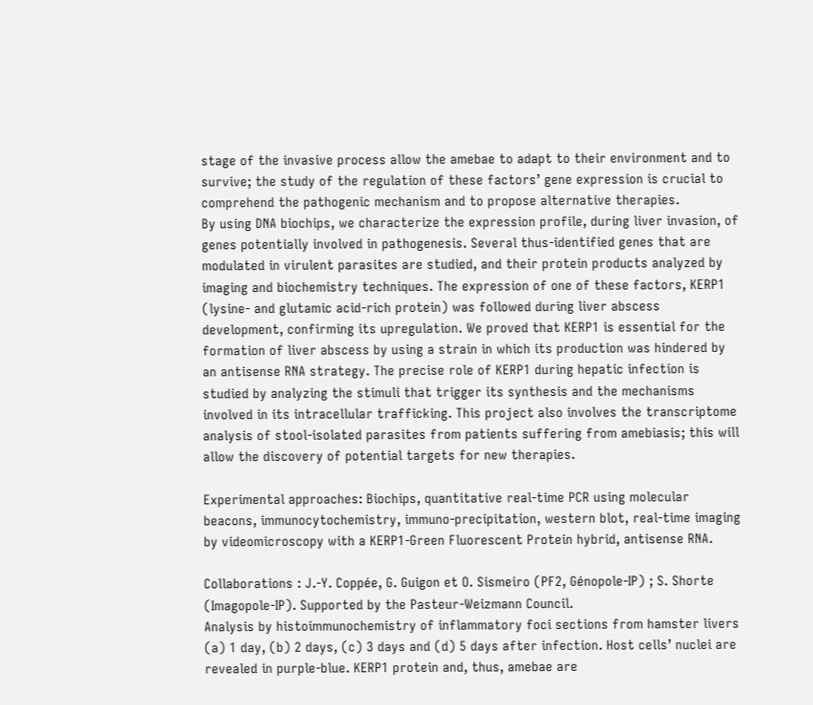stage of the invasive process allow the amebae to adapt to their environment and to survive; the study of the regulation of these factors’ gene expression is crucial to comprehend the pathogenic mechanism and to propose alternative therapies.
By using DNA biochips, we characterize the expression profile, during liver invasion, of genes potentially involved in pathogenesis. Several thus-identified genes that are modulated in virulent parasites are studied, and their protein products analyzed by imaging and biochemistry techniques. The expression of one of these factors, KERP1 (lysine- and glutamic acid-rich protein) was followed during liver abscess development, confirming its upregulation. We proved that KERP1 is essential for the formation of liver abscess by using a strain in which its production was hindered by an antisense RNA strategy. The precise role of KERP1 during hepatic infection is studied by analyzing the stimuli that trigger its synthesis and the mechanisms involved in its intracellular trafficking. This project also involves the transcriptome analysis of stool-isolated parasites from patients suffering from amebiasis; this will allow the discovery of potential targets for new therapies.

Experimental approaches: Biochips, quantitative real-time PCR using molecular beacons, immunocytochemistry, immuno-precipitation, western blot, real-time imaging by videomicroscopy with a KERP1-Green Fluorescent Protein hybrid, antisense RNA.

Collaborations : J.-Y. Coppée, G. Guigon et O. Sismeiro (PF2, Génopole-IP) ; S. Shorte (Imagopole-IP). Supported by the Pasteur-Weizmann Council.
Analysis by histoimmunochemistry of inflammatory foci sections from hamster livers (a) 1 day, (b) 2 days, (c) 3 days and (d) 5 days after infection. Host cells’ nuclei are revealed in purple-blue. KERP1 protein and, thus, amebae are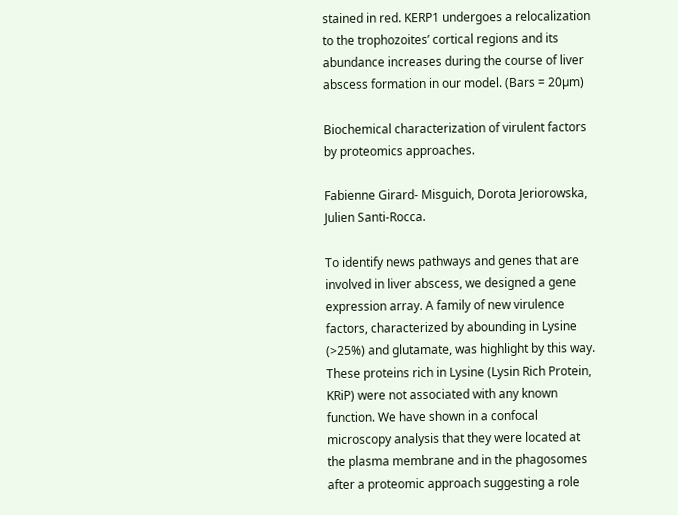stained in red. KERP1 undergoes a relocalization to the trophozoites’ cortical regions and its abundance increases during the course of liver abscess formation in our model. (Bars = 20µm)

Biochemical characterization of virulent factors by proteomics approaches.

Fabienne Girard- Misguich, Dorota Jeriorowska, Julien Santi-Rocca.

To identify news pathways and genes that are involved in liver abscess, we designed a gene expression array. A family of new virulence factors, characterized by abounding in Lysine (>25%) and glutamate, was highlight by this way.
These proteins rich in Lysine (Lysin Rich Protein, KRiP) were not associated with any known function. We have shown in a confocal microscopy analysis that they were located at the plasma membrane and in the phagosomes after a proteomic approach suggesting a role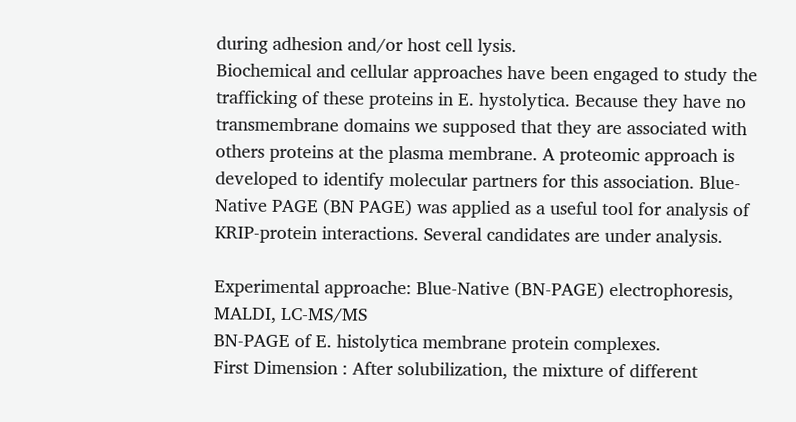during adhesion and/or host cell lysis.
Biochemical and cellular approaches have been engaged to study the trafficking of these proteins in E. hystolytica. Because they have no transmembrane domains we supposed that they are associated with others proteins at the plasma membrane. A proteomic approach is developed to identify molecular partners for this association. Blue-Native PAGE (BN PAGE) was applied as a useful tool for analysis of KRIP-protein interactions. Several candidates are under analysis.

Experimental approache: Blue-Native (BN-PAGE) electrophoresis, MALDI, LC-MS/MS
BN-PAGE of E. histolytica membrane protein complexes.
First Dimension : After solubilization, the mixture of different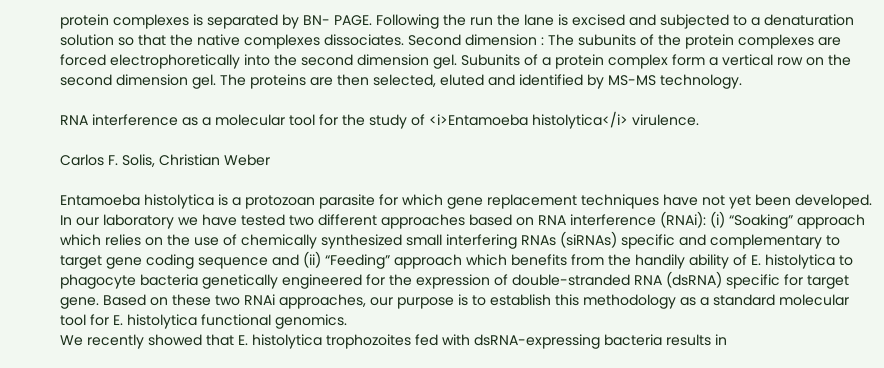protein complexes is separated by BN- PAGE. Following the run the lane is excised and subjected to a denaturation solution so that the native complexes dissociates. Second dimension : The subunits of the protein complexes are forced electrophoretically into the second dimension gel. Subunits of a protein complex form a vertical row on the second dimension gel. The proteins are then selected, eluted and identified by MS-MS technology.

RNA interference as a molecular tool for the study of <i>Entamoeba histolytica</i> virulence.

Carlos F. Solis, Christian Weber

Entamoeba histolytica is a protozoan parasite for which gene replacement techniques have not yet been developed. In our laboratory we have tested two different approaches based on RNA interference (RNAi): (i) “Soaking” approach which relies on the use of chemically synthesized small interfering RNAs (siRNAs) specific and complementary to target gene coding sequence and (ii) “Feeding” approach which benefits from the handily ability of E. histolytica to phagocyte bacteria genetically engineered for the expression of double-stranded RNA (dsRNA) specific for target gene. Based on these two RNAi approaches, our purpose is to establish this methodology as a standard molecular tool for E. histolytica functional genomics.
We recently showed that E. histolytica trophozoites fed with dsRNA-expressing bacteria results in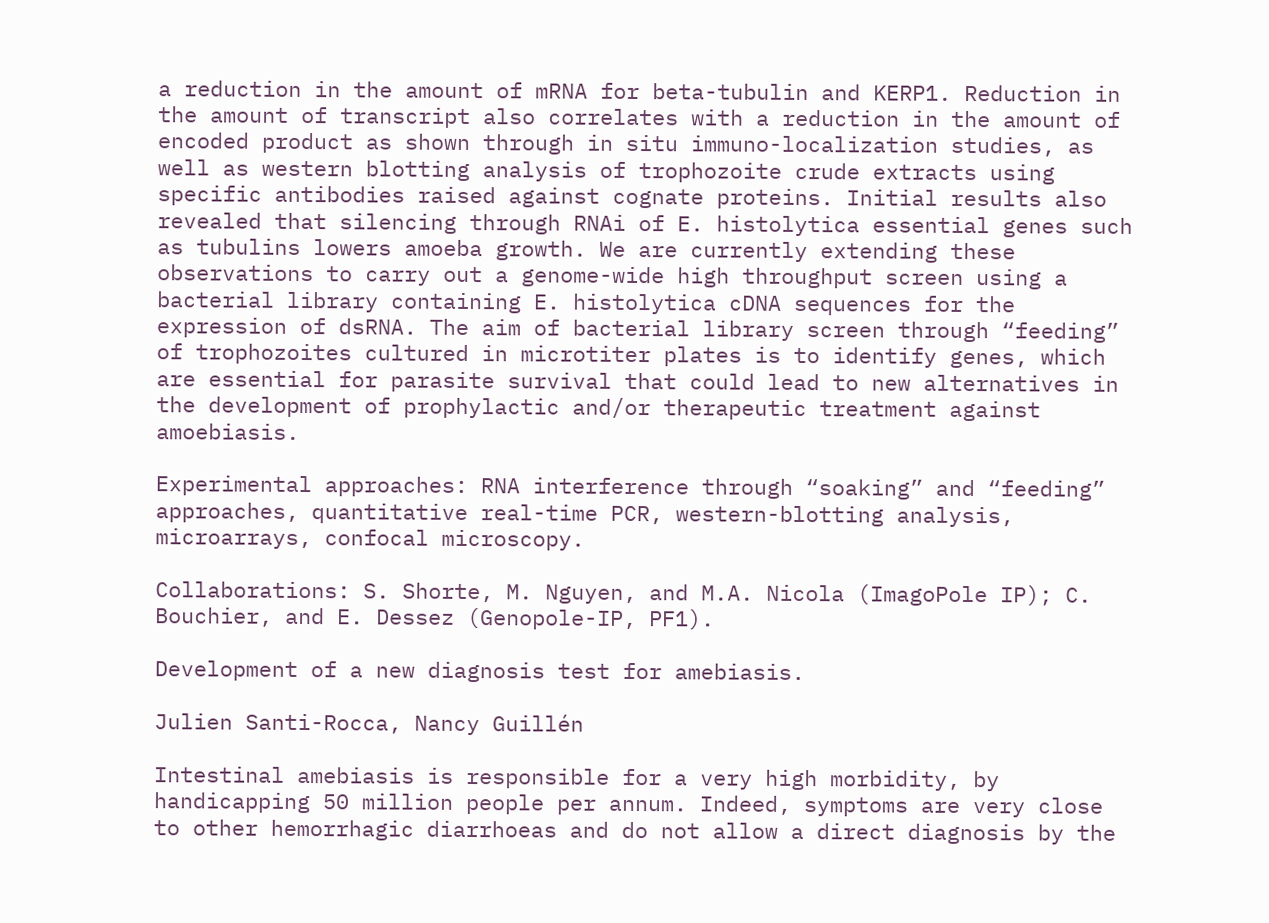a reduction in the amount of mRNA for beta-tubulin and KERP1. Reduction in the amount of transcript also correlates with a reduction in the amount of encoded product as shown through in situ immuno-localization studies, as well as western blotting analysis of trophozoite crude extracts using specific antibodies raised against cognate proteins. Initial results also revealed that silencing through RNAi of E. histolytica essential genes such as tubulins lowers amoeba growth. We are currently extending these observations to carry out a genome-wide high throughput screen using a bacterial library containing E. histolytica cDNA sequences for the expression of dsRNA. The aim of bacterial library screen through “feeding” of trophozoites cultured in microtiter plates is to identify genes, which are essential for parasite survival that could lead to new alternatives in the development of prophylactic and/or therapeutic treatment against amoebiasis.

Experimental approaches: RNA interference through “soaking” and “feeding” approaches, quantitative real-time PCR, western-blotting analysis, microarrays, confocal microscopy.

Collaborations: S. Shorte, M. Nguyen, and M.A. Nicola (ImagoPole IP); C. Bouchier, and E. Dessez (Genopole-IP, PF1).

Development of a new diagnosis test for amebiasis.

Julien Santi-Rocca, Nancy Guillén

Intestinal amebiasis is responsible for a very high morbidity, by handicapping 50 million people per annum. Indeed, symptoms are very close to other hemorrhagic diarrhoeas and do not allow a direct diagnosis by the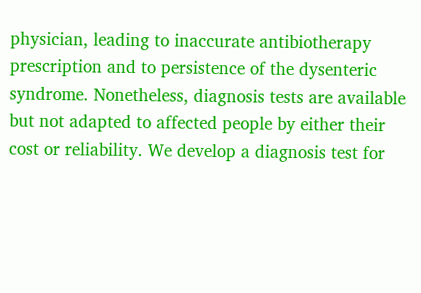physician, leading to inaccurate antibiotherapy prescription and to persistence of the dysenteric syndrome. Nonetheless, diagnosis tests are available but not adapted to affected people by either their cost or reliability. We develop a diagnosis test for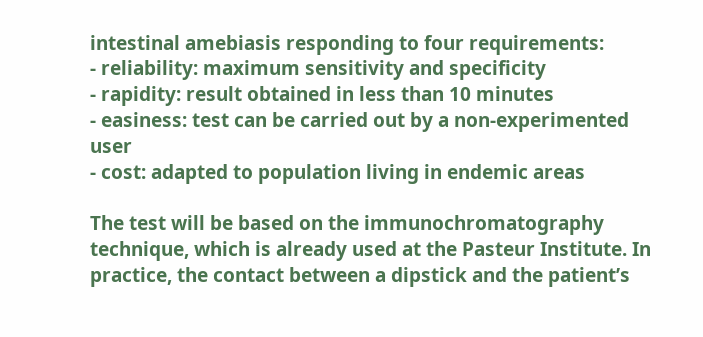intestinal amebiasis responding to four requirements:
- reliability: maximum sensitivity and specificity
- rapidity: result obtained in less than 10 minutes
- easiness: test can be carried out by a non-experimented user
- cost: adapted to population living in endemic areas

The test will be based on the immunochromatography technique, which is already used at the Pasteur Institute. In practice, the contact between a dipstick and the patient’s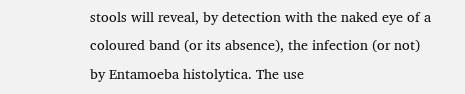stools will reveal, by detection with the naked eye of a coloured band (or its absence), the infection (or not) by Entamoeba histolytica. The use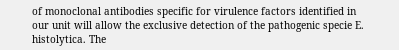of monoclonal antibodies specific for virulence factors identified in our unit will allow the exclusive detection of the pathogenic specie E. histolytica. The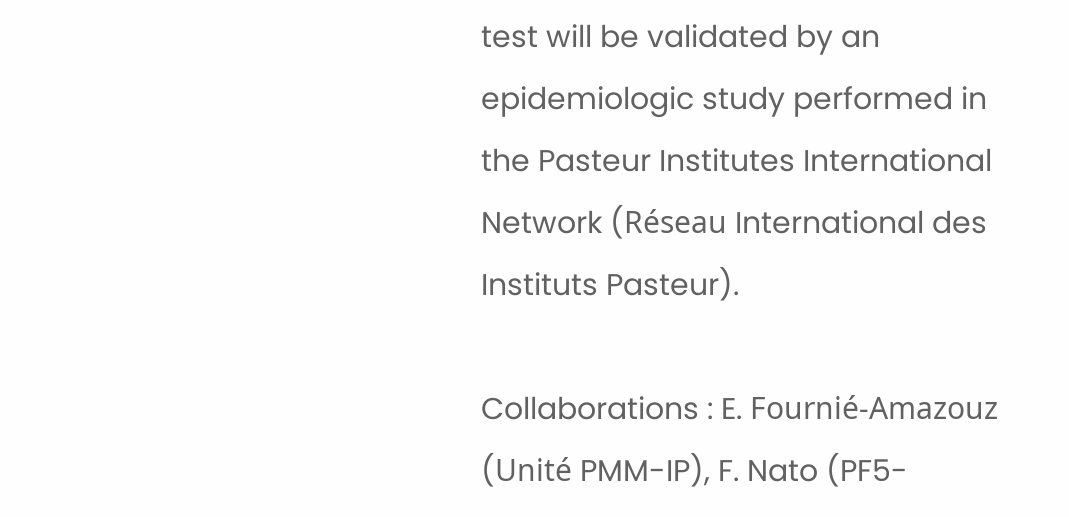test will be validated by an epidemiologic study performed in the Pasteur Institutes International Network (Réseau International des Instituts Pasteur).

Collaborations : E. Fournié-Amazouz (Unité PMM-IP), F. Nato (PF5-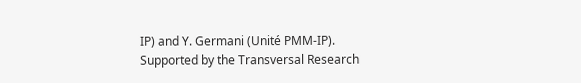IP) and Y. Germani (Unité PMM-IP). Supported by the Transversal Research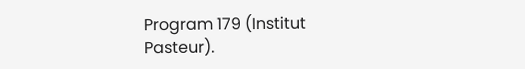Program 179 (Institut Pasteur).